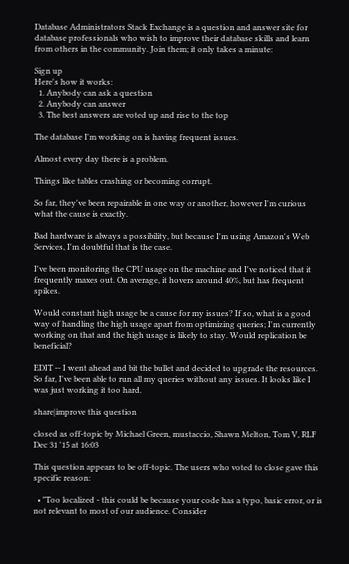Database Administrators Stack Exchange is a question and answer site for database professionals who wish to improve their database skills and learn from others in the community. Join them; it only takes a minute:

Sign up
Here's how it works:
  1. Anybody can ask a question
  2. Anybody can answer
  3. The best answers are voted up and rise to the top

The database I'm working on is having frequent issues.

Almost every day there is a problem.

Things like tables crashing or becoming corrupt.

So far, they've been repairable in one way or another, however I'm curious what the cause is exactly.

Bad hardware is always a possibility, but because I'm using Amazon's Web Services, I'm doubtful that is the case.

I've been monitoring the CPU usage on the machine and I've noticed that it frequently maxes out. On average, it hovers around 40%, but has frequent spikes.

Would constant high usage be a cause for my issues? If so, what is a good way of handling the high usage apart from optimizing queries; I'm currently working on that and the high usage is likely to stay. Would replication be beneficial?

EDIT -- I went ahead and bit the bullet and decided to upgrade the resources. So far, I've been able to run all my queries without any issues. It looks like I was just working it too hard.

share|improve this question

closed as off-topic by Michael Green, mustaccio, Shawn Melton, Tom V, RLF Dec 31 '15 at 16:03

This question appears to be off-topic. The users who voted to close gave this specific reason:

  • "Too localized - this could be because your code has a typo, basic error, or is not relevant to most of our audience. Consider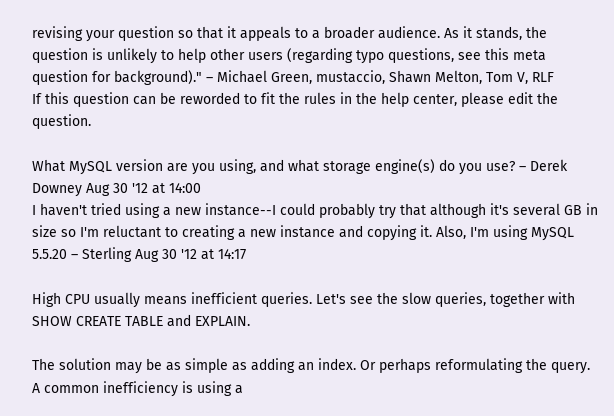revising your question so that it appeals to a broader audience. As it stands, the question is unlikely to help other users (regarding typo questions, see this meta question for background)." – Michael Green, mustaccio, Shawn Melton, Tom V, RLF
If this question can be reworded to fit the rules in the help center, please edit the question.

What MySQL version are you using, and what storage engine(s) do you use? – Derek Downey Aug 30 '12 at 14:00
I haven't tried using a new instance--I could probably try that although it's several GB in size so I'm reluctant to creating a new instance and copying it. Also, I'm using MySQL 5.5.20 – Sterling Aug 30 '12 at 14:17

High CPU usually means inefficient queries. Let's see the slow queries, together with SHOW CREATE TABLE and EXPLAIN.

The solution may be as simple as adding an index. Or perhaps reformulating the query. A common inefficiency is using a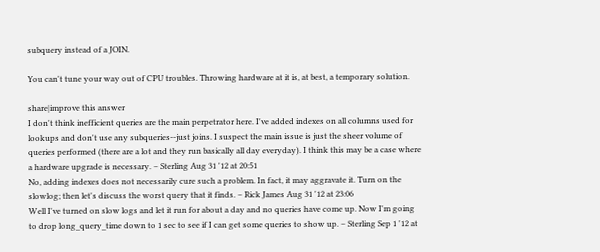subquery instead of a JOIN.

You can't tune your way out of CPU troubles. Throwing hardware at it is, at best, a temporary solution.

share|improve this answer
I don't think inefficient queries are the main perpetrator here. I've added indexes on all columns used for lookups and don't use any subqueries--just joins. I suspect the main issue is just the sheer volume of queries performed (there are a lot and they run basically all day everyday). I think this may be a case where a hardware upgrade is necessary. – Sterling Aug 31 '12 at 20:51
No, adding indexes does not necessarily cure such a problem. In fact, it may aggravate it. Turn on the slowlog; then let's discuss the worst query that it finds. – Rick James Aug 31 '12 at 23:06
Well I've turned on slow logs and let it run for about a day and no queries have come up. Now I'm going to drop long_query_time down to 1 sec to see if I can get some queries to show up. – Sterling Sep 1 '12 at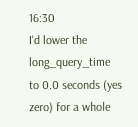16:30
I'd lower the long_query_time to 0.0 seconds (yes zero) for a whole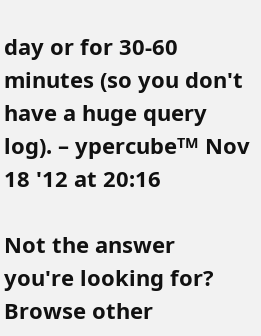day or for 30-60 minutes (so you don't have a huge query log). – ypercubeᵀᴹ Nov 18 '12 at 20:16

Not the answer you're looking for? Browse other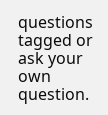questions tagged or ask your own question.